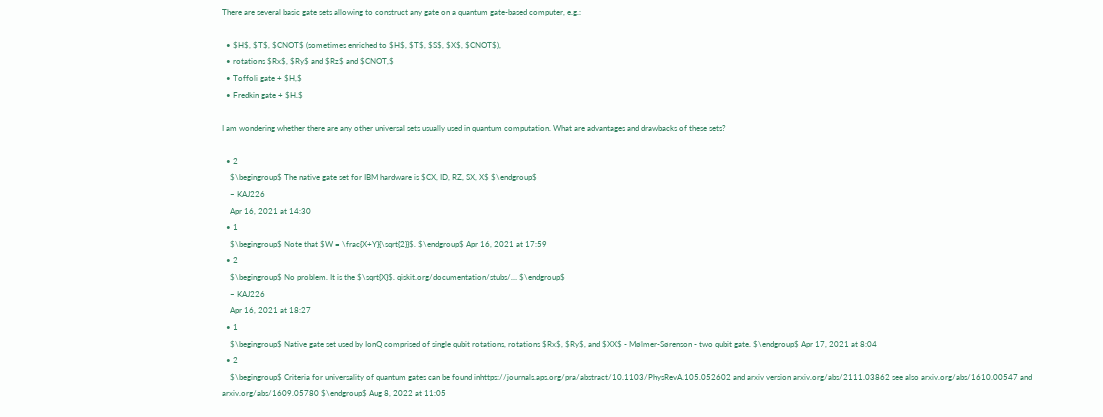There are several basic gate sets allowing to construct any gate on a quantum gate-based computer, e.g.:

  • $H$, $T$, $CNOT$ (sometimes enriched to $H$, $T$, $S$, $X$, $CNOT$),
  • rotations $Rx$, $Ry$ and $Rz$ and $CNOT,$
  • Toffoli gate + $H,$
  • Fredkin gate + $H.$

I am wondering whether there are any other universal sets usually used in quantum computation. What are advantages and drawbacks of these sets?

  • 2
    $\begingroup$ The native gate set for IBM hardware is $CX, ID, RZ, SX, X$ $\endgroup$
    – KAJ226
    Apr 16, 2021 at 14:30
  • 1
    $\begingroup$ Note that $W = \frac{X+Y}{\sqrt{2}}$. $\endgroup$ Apr 16, 2021 at 17:59
  • 2
    $\begingroup$ No problem. It is the $\sqrt{X}$. qiskit.org/documentation/stubs/… $\endgroup$
    – KAJ226
    Apr 16, 2021 at 18:27
  • 1
    $\begingroup$ Native gate set used by IonQ comprised of single qubit rotations, rotations $Rx$, $Ry$, and $XX$ - Mølmer-Sørenson - two qubit gate. $\endgroup$ Apr 17, 2021 at 8:04
  • 2
    $\begingroup$ Criteria for universality of quantum gates can be found inhttps://journals.aps.org/pra/abstract/10.1103/PhysRevA.105.052602 and arxiv version arxiv.org/abs/2111.03862 see also arxiv.org/abs/1610.00547 and arxiv.org/abs/1609.05780 $\endgroup$ Aug 8, 2022 at 11:05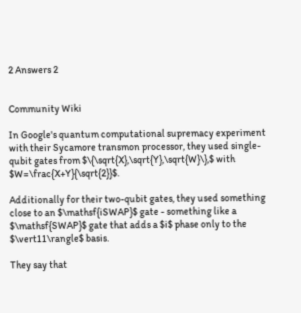2 Answers 2


Community Wiki

In Google's quantum computational supremacy experiment with their Sycamore transmon processor, they used single-qubit gates from $\{\sqrt{X},\sqrt{Y},\sqrt{W}\},$ with $W=\frac{X+Y}{\sqrt{2}}$.

Additionally for their two-qubit gates, they used something close to an $\mathsf{iSWAP}$ gate - something like a $\mathsf{SWAP}$ gate that adds a $i$ phase only to the $\vert11\rangle$ basis.

They say that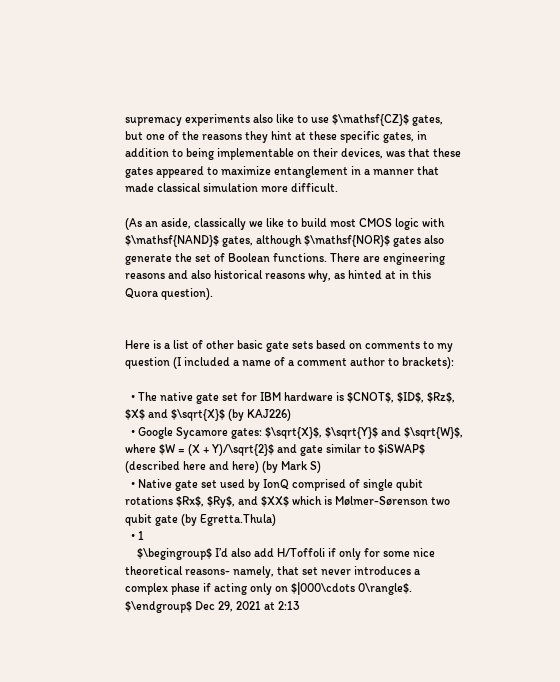supremacy experiments also like to use $\mathsf{CZ}$ gates, but one of the reasons they hint at these specific gates, in addition to being implementable on their devices, was that these gates appeared to maximize entanglement in a manner that made classical simulation more difficult.

(As an aside, classically we like to build most CMOS logic with $\mathsf{NAND}$ gates, although $\mathsf{NOR}$ gates also generate the set of Boolean functions. There are engineering reasons and also historical reasons why, as hinted at in this Quora question).


Here is a list of other basic gate sets based on comments to my question (I included a name of a comment author to brackets):

  • The native gate set for IBM hardware is $CNOT$, $ID$, $Rz$, $X$ and $\sqrt{X}$ (by KAJ226)
  • Google Sycamore gates: $\sqrt{X}$, $\sqrt{Y}$ and $\sqrt{W}$, where $W = (X + Y)/\sqrt{2}$ and gate similar to $iSWAP$ (described here and here) (by Mark S)
  • Native gate set used by IonQ comprised of single qubit rotations $Rx$, $Ry$, and $XX$ which is Mølmer-Sørenson two qubit gate (by Egretta.Thula)
  • 1
    $\begingroup$ I’d also add H/Toffoli if only for some nice theoretical reasons- namely, that set never introduces a complex phase if acting only on $|000\cdots 0\rangle$. $\endgroup$ Dec 29, 2021 at 2:13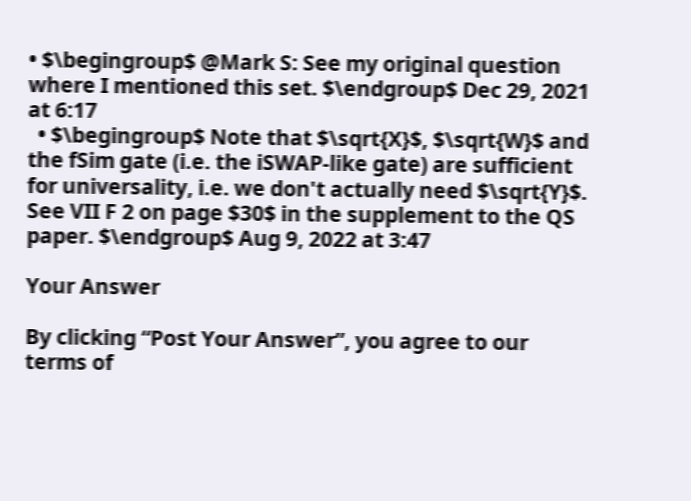• $\begingroup$ @Mark S: See my original question where I mentioned this set. $\endgroup$ Dec 29, 2021 at 6:17
  • $\begingroup$ Note that $\sqrt{X}$, $\sqrt{W}$ and the fSim gate (i.e. the iSWAP-like gate) are sufficient for universality, i.e. we don't actually need $\sqrt{Y}$. See VII F 2 on page $30$ in the supplement to the QS paper. $\endgroup$ Aug 9, 2022 at 3:47

Your Answer

By clicking “Post Your Answer”, you agree to our terms of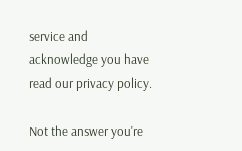service and acknowledge you have read our privacy policy.

Not the answer you're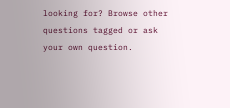looking for? Browse other questions tagged or ask your own question.